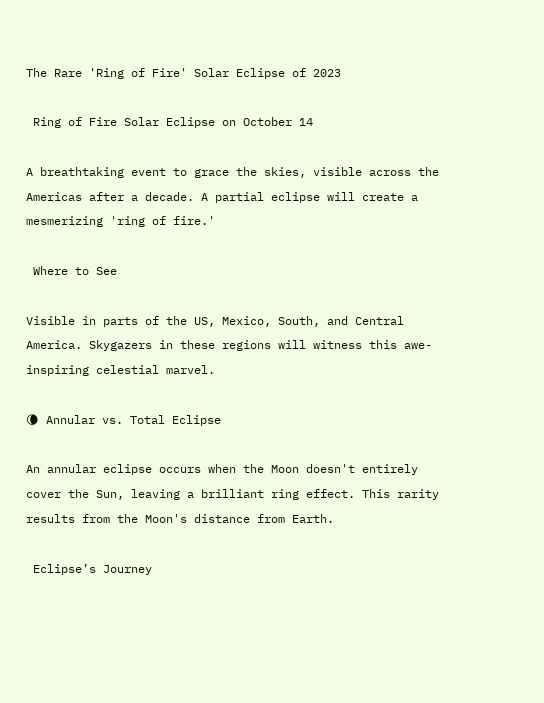The Rare 'Ring of Fire' Solar Eclipse of 2023

 Ring of Fire Solar Eclipse on October 14

A breathtaking event to grace the skies, visible across the Americas after a decade. A partial eclipse will create a mesmerizing 'ring of fire.'

 Where to See

Visible in parts of the US, Mexico, South, and Central America. Skygazers in these regions will witness this awe-inspiring celestial marvel.

🌘 Annular vs. Total Eclipse

An annular eclipse occurs when the Moon doesn't entirely cover the Sun, leaving a brilliant ring effect. This rarity results from the Moon's distance from Earth.

 Eclipse’s Journey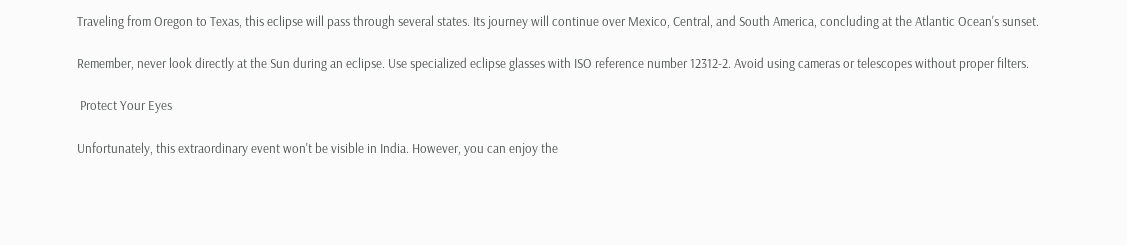Traveling from Oregon to Texas, this eclipse will pass through several states. Its journey will continue over Mexico, Central, and South America, concluding at the Atlantic Ocean's sunset.

Remember, never look directly at the Sun during an eclipse. Use specialized eclipse glasses with ISO reference number 12312-2. Avoid using cameras or telescopes without proper filters.

 Protect Your Eyes

Unfortunately, this extraordinary event won't be visible in India. However, you can enjoy the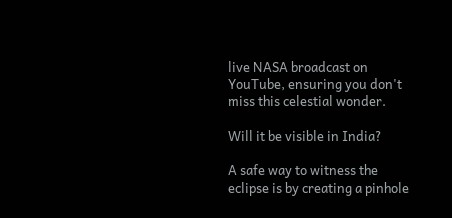live NASA broadcast on YouTube, ensuring you don't miss this celestial wonder.

Will it be visible in India?

A safe way to witness the eclipse is by creating a pinhole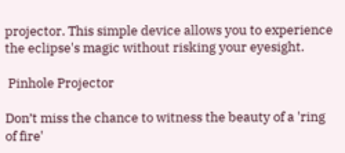projector. This simple device allows you to experience the eclipse's magic without risking your eyesight.

 Pinhole Projector

Don’t miss the chance to witness the beauty of a 'ring of fire'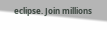eclipse. Join millions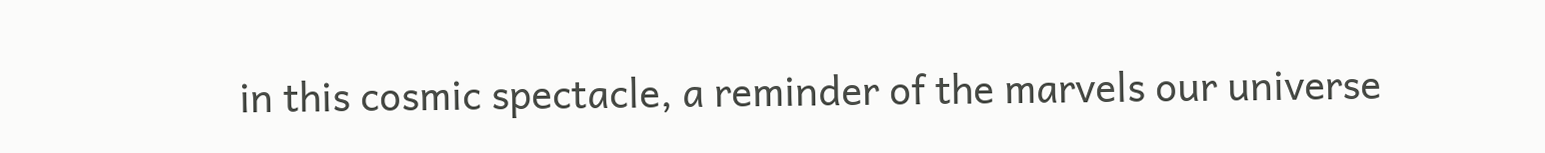in this cosmic spectacle, a reminder of the marvels our universe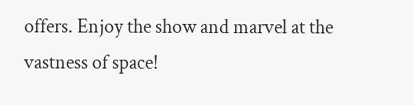offers. Enjoy the show and marvel at the vastness of space!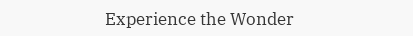Experience the Wonder